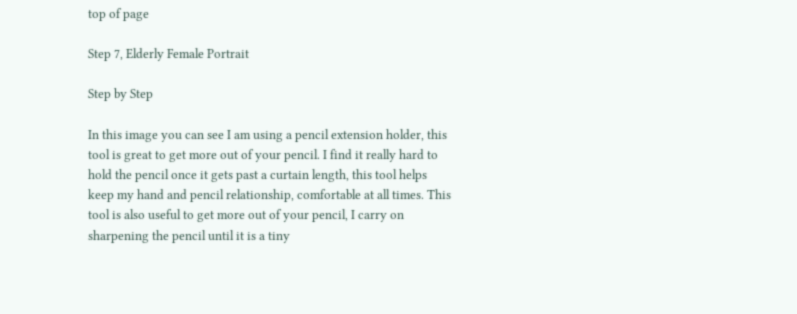top of page

Step 7, Elderly Female Portrait

Step by Step

In this image you can see I am using a pencil extension holder, this tool is great to get more out of your pencil. I find it really hard to hold the pencil once it gets past a curtain length, this tool helps keep my hand and pencil relationship, comfortable at all times. This tool is also useful to get more out of your pencil, I carry on sharpening the pencil until it is a tiny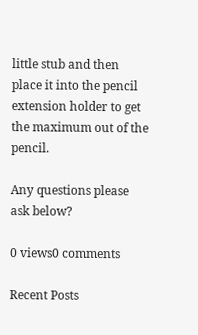little stub and then place it into the pencil extension holder to get the maximum out of the pencil.

Any questions please ask below?

0 views0 comments

Recent Posts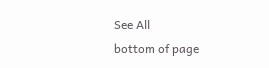See All
bottom of page